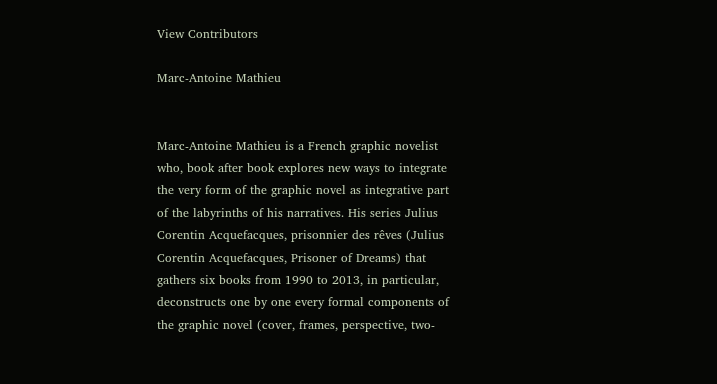View Contributors

Marc-Antoine Mathieu


Marc-Antoine Mathieu is a French graphic novelist who, book after book explores new ways to integrate the very form of the graphic novel as integrative part of the labyrinths of his narratives. His series Julius Corentin Acquefacques, prisonnier des rêves (Julius Corentin Acquefacques, Prisoner of Dreams) that gathers six books from 1990 to 2013, in particular, deconstructs one by one every formal components of the graphic novel (cover, frames, perspective, two-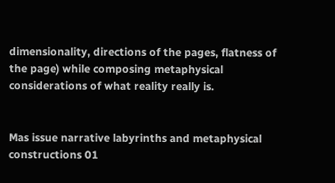dimensionality, directions of the pages, flatness of the page) while composing metaphysical considerations of what reality really is.


Mas issue narrative labyrinths and metaphysical constructions 01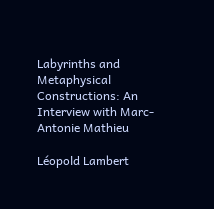Labyrinths and Metaphysical Constructions: An Interview with Marc-Antonie Mathieu

Léopold Lambert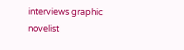interviews graphic novelist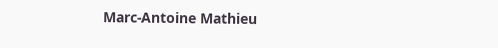Marc-Antoine Mathieu